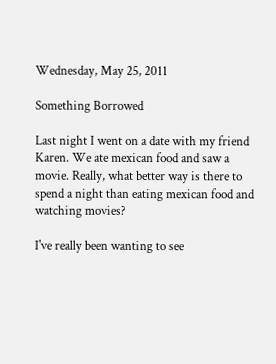Wednesday, May 25, 2011

Something Borrowed

Last night I went on a date with my friend Karen. We ate mexican food and saw a movie. Really, what better way is there to spend a night than eating mexican food and watching movies?

I've really been wanting to see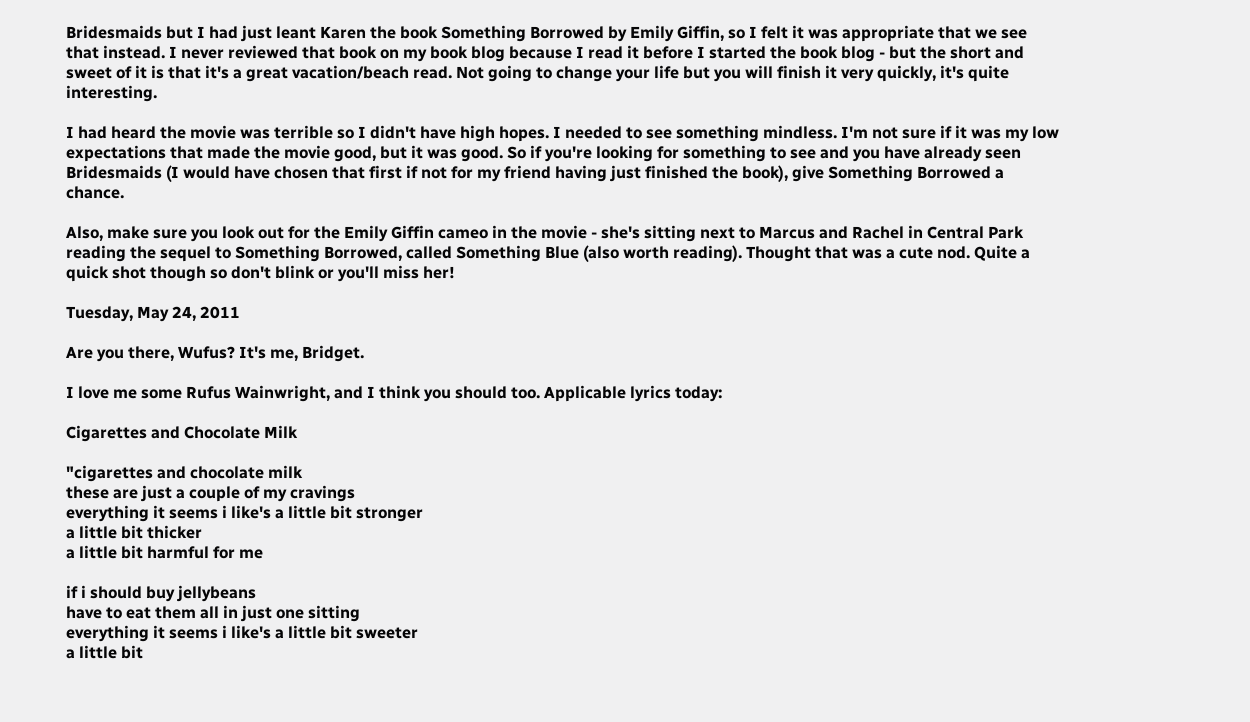Bridesmaids but I had just leant Karen the book Something Borrowed by Emily Giffin, so I felt it was appropriate that we see that instead. I never reviewed that book on my book blog because I read it before I started the book blog - but the short and sweet of it is that it's a great vacation/beach read. Not going to change your life but you will finish it very quickly, it's quite interesting.

I had heard the movie was terrible so I didn't have high hopes. I needed to see something mindless. I'm not sure if it was my low expectations that made the movie good, but it was good. So if you're looking for something to see and you have already seen Bridesmaids (I would have chosen that first if not for my friend having just finished the book), give Something Borrowed a chance.

Also, make sure you look out for the Emily Giffin cameo in the movie - she's sitting next to Marcus and Rachel in Central Park reading the sequel to Something Borrowed, called Something Blue (also worth reading). Thought that was a cute nod. Quite a quick shot though so don't blink or you'll miss her!

Tuesday, May 24, 2011

Are you there, Wufus? It's me, Bridget.

I love me some Rufus Wainwright, and I think you should too. Applicable lyrics today:

Cigarettes and Chocolate Milk

"cigarettes and chocolate milk
these are just a couple of my cravings
everything it seems i like's a little bit stronger
a little bit thicker
a little bit harmful for me

if i should buy jellybeans
have to eat them all in just one sitting
everything it seems i like's a little bit sweeter
a little bit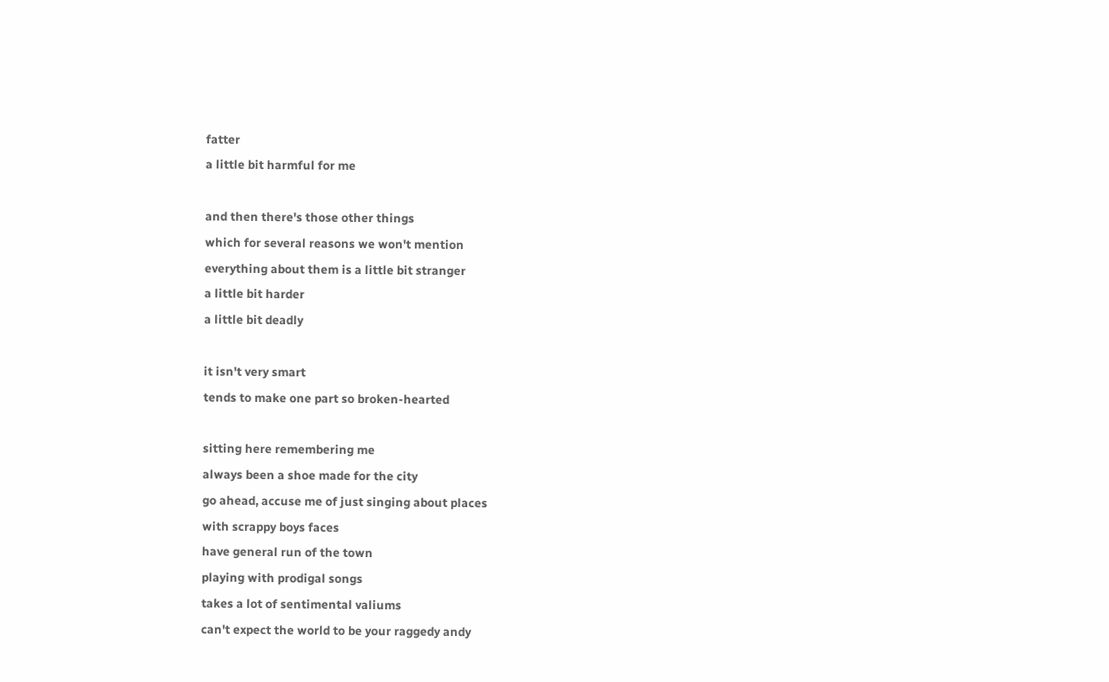fatter
a little bit harmful for me

and then there's those other things
which for several reasons we won't mention
everything about them is a little bit stranger
a little bit harder
a little bit deadly

it isn't very smart
tends to make one part so broken-hearted

sitting here remembering me
always been a shoe made for the city
go ahead, accuse me of just singing about places
with scrappy boys faces
have general run of the town
playing with prodigal songs
takes a lot of sentimental valiums
can't expect the world to be your raggedy andy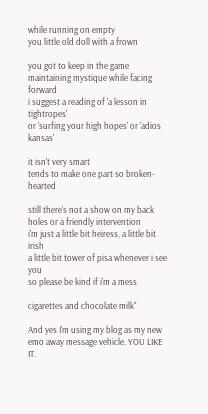while running on empty
you little old doll with a frown

you got to keep in the game
maintaining mystique while facing forward
i suggest a reading of 'a lesson in tightropes'
or 'surfing your high hopes' or 'adios kansas'

it isn't very smart
tends to make one part so broken-hearted

still there's not a show on my back
holes or a friendly intervention
i'm just a little bit heiress, a little bit irish
a little bit tower of pisa whenever i see you
so please be kind if i'm a mess

cigarettes and chocolate milk"

And yes I'm using my blog as my new emo away message vehicle. YOU LIKE IT.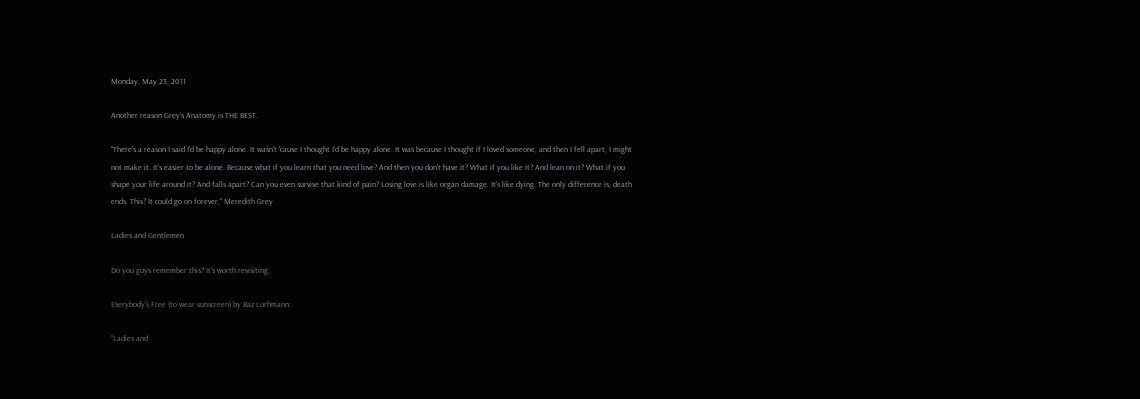Monday, May 23, 2011

Another reason Grey's Anatomy is THE BEST.

"There's a reason I said I'd be happy alone. It wasn't 'cause I thought I'd be happy alone. It was because I thought if I loved someone, and then I fell apart, I might not make it. It's easier to be alone. Because what if you learn that you need love? And then you don't have it? What if you like it? And lean on it? What if you shape your life around it? And falls apart? Can you even survive that kind of pain? Losing love is like organ damage. It's like dying. The only difference is, death ends. This? It could go on forever," Meredith Grey

Ladies and Gentlemen

Do you guys remember this? It's worth revisiting.

Everybody's Free (to wear sunscreen) by Baz Lurhmann:

"Ladies and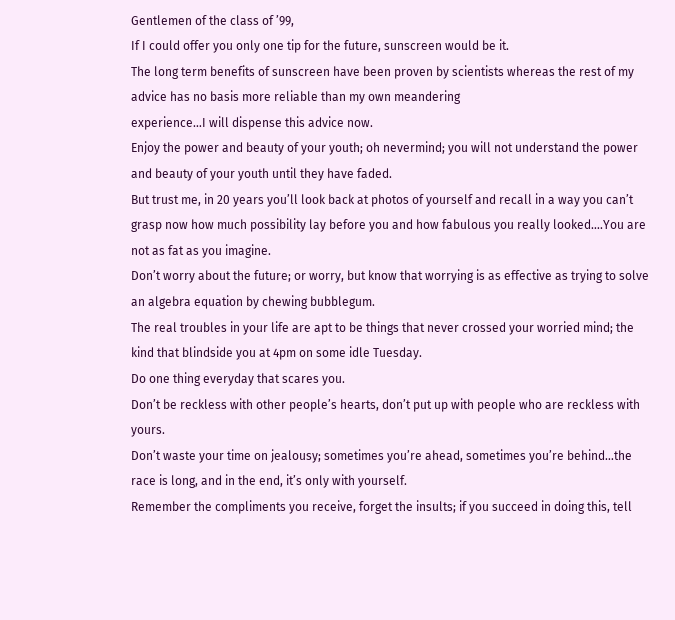Gentlemen of the class of ’99,
If I could offer you only one tip for the future, sunscreen would be it.
The long term benefits of sunscreen have been proven by scientists whereas the rest of my advice has no basis more reliable than my own meandering
experience…I will dispense this advice now.
Enjoy the power and beauty of your youth; oh nevermind; you will not understand the power and beauty of your youth until they have faded.
But trust me, in 20 years you’ll look back at photos of yourself and recall in a way you can’t grasp now how much possibility lay before you and how fabulous you really looked….You are not as fat as you imagine.
Don’t worry about the future; or worry, but know that worrying is as effective as trying to solve an algebra equation by chewing bubblegum.
The real troubles in your life are apt to be things that never crossed your worried mind; the kind that blindside you at 4pm on some idle Tuesday.
Do one thing everyday that scares you.
Don’t be reckless with other people’s hearts, don’t put up with people who are reckless with yours.
Don’t waste your time on jealousy; sometimes you’re ahead, sometimes you’re behind…the race is long, and in the end, it’s only with yourself.
Remember the compliments you receive, forget the insults; if you succeed in doing this, tell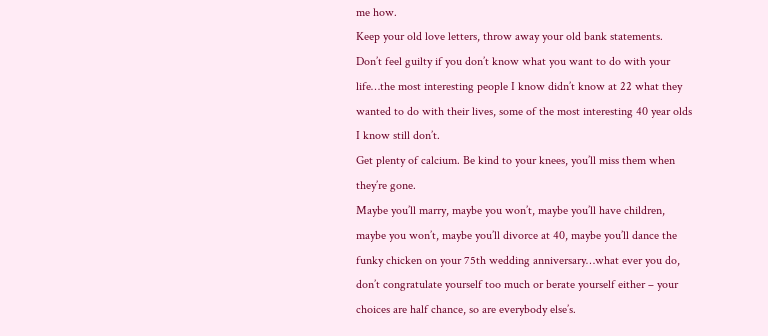me how.
Keep your old love letters, throw away your old bank statements.
Don’t feel guilty if you don’t know what you want to do with your life…the most interesting people I know didn’t know at 22 what they wanted to do with their lives, some of the most interesting 40 year olds I know still don’t.
Get plenty of calcium. Be kind to your knees, you’ll miss them when they’re gone.
Maybe you’ll marry, maybe you won’t, maybe you’ll have children, maybe you won’t, maybe you’ll divorce at 40, maybe you’ll dance the funky chicken on your 75th wedding anniversary…what ever you do, don’t congratulate yourself too much or berate yourself either – your
choices are half chance, so are everybody else’s.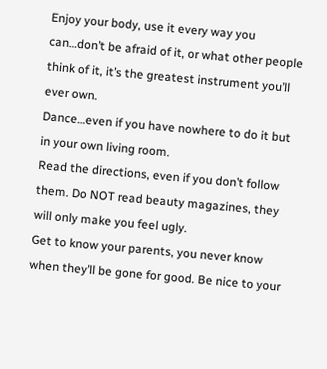Enjoy your body, use it every way you can…don’t be afraid of it, or what other people think of it, it’s the greatest instrument you’ll ever own.
Dance…even if you have nowhere to do it but in your own living room.
Read the directions, even if you don’t follow them. Do NOT read beauty magazines, they will only make you feel ugly.
Get to know your parents, you never know when they’ll be gone for good. Be nice to your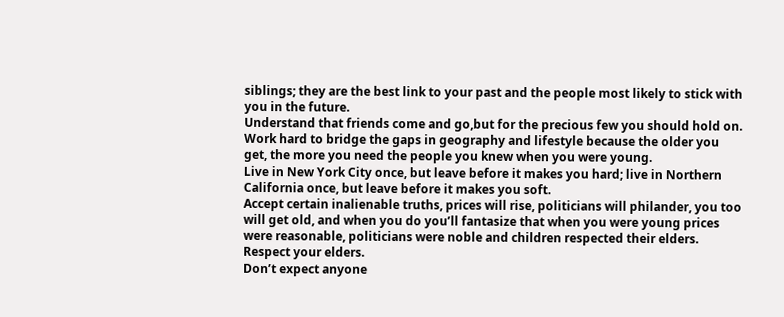siblings; they are the best link to your past and the people most likely to stick with you in the future.
Understand that friends come and go,but for the precious few you should hold on. Work hard to bridge the gaps in geography and lifestyle because the older you get, the more you need the people you knew when you were young.
Live in New York City once, but leave before it makes you hard; live in Northern California once, but leave before it makes you soft.
Accept certain inalienable truths, prices will rise, politicians will philander, you too will get old, and when you do you’ll fantasize that when you were young prices were reasonable, politicians were noble and children respected their elders.
Respect your elders.
Don’t expect anyone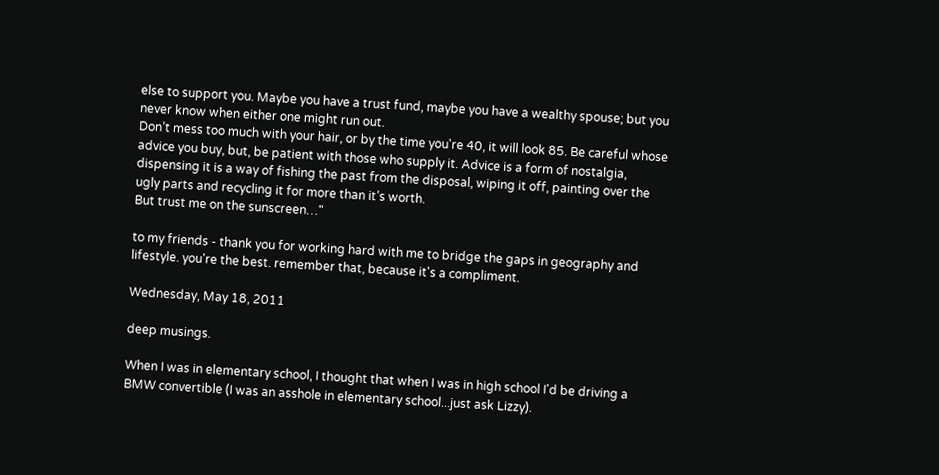else to support you. Maybe you have a trust fund, maybe you have a wealthy spouse; but you never know when either one might run out.
Don’t mess too much with your hair, or by the time you're 40, it will look 85. Be careful whose advice you buy, but, be patient with those who supply it. Advice is a form of nostalgia, dispensing it is a way of fishing the past from the disposal, wiping it off, painting over the
ugly parts and recycling it for more than it’s worth.
But trust me on the sunscreen…"

to my friends - thank you for working hard with me to bridge the gaps in geography and lifestyle. you're the best. remember that, because it's a compliment.

Wednesday, May 18, 2011

deep musings.

When I was in elementary school, I thought that when I was in high school I'd be driving a BMW convertible (I was an asshole in elementary school...just ask Lizzy).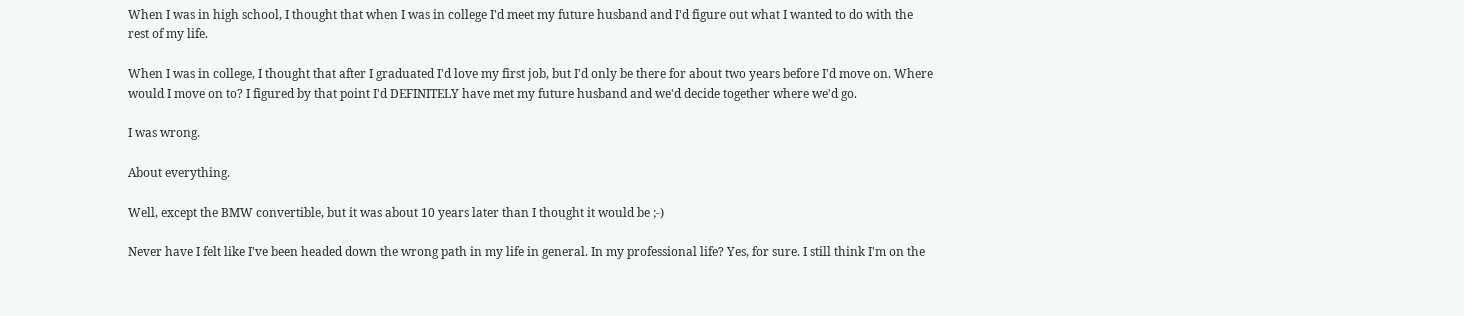When I was in high school, I thought that when I was in college I'd meet my future husband and I'd figure out what I wanted to do with the rest of my life.

When I was in college, I thought that after I graduated I'd love my first job, but I'd only be there for about two years before I'd move on. Where would I move on to? I figured by that point I'd DEFINITELY have met my future husband and we'd decide together where we'd go.

I was wrong.

About everything.

Well, except the BMW convertible, but it was about 10 years later than I thought it would be ;-)

Never have I felt like I've been headed down the wrong path in my life in general. In my professional life? Yes, for sure. I still think I'm on the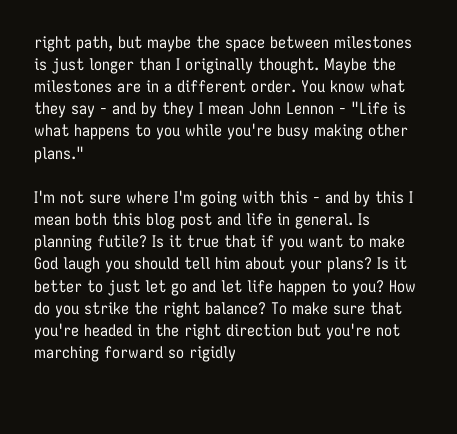right path, but maybe the space between milestones is just longer than I originally thought. Maybe the milestones are in a different order. You know what they say - and by they I mean John Lennon - "Life is what happens to you while you're busy making other plans."

I'm not sure where I'm going with this - and by this I mean both this blog post and life in general. Is planning futile? Is it true that if you want to make God laugh you should tell him about your plans? Is it better to just let go and let life happen to you? How do you strike the right balance? To make sure that you're headed in the right direction but you're not marching forward so rigidly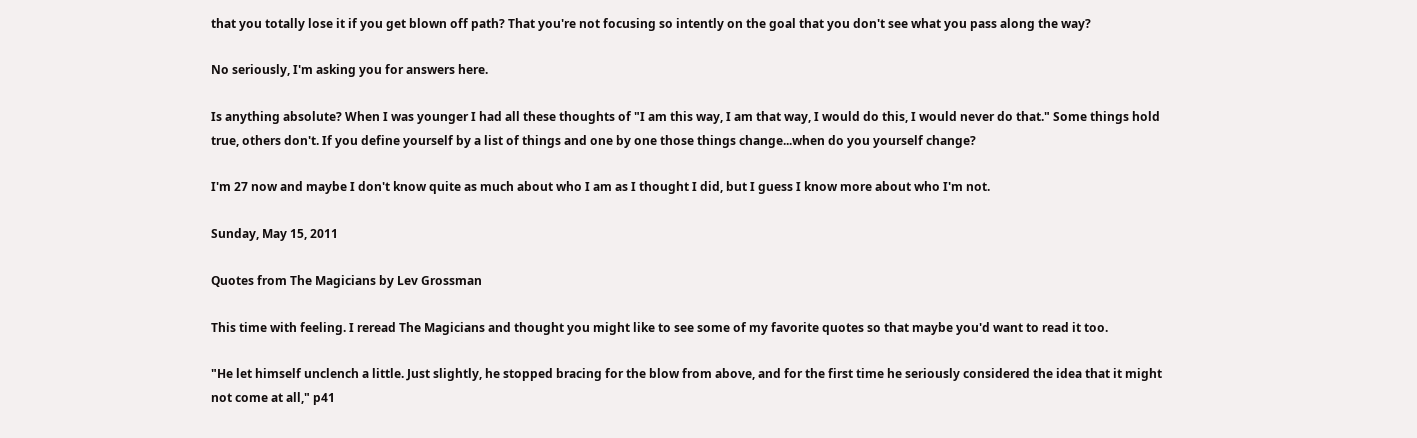that you totally lose it if you get blown off path? That you're not focusing so intently on the goal that you don't see what you pass along the way?

No seriously, I'm asking you for answers here.

Is anything absolute? When I was younger I had all these thoughts of "I am this way, I am that way, I would do this, I would never do that." Some things hold true, others don't. If you define yourself by a list of things and one by one those things change...when do you yourself change?

I'm 27 now and maybe I don't know quite as much about who I am as I thought I did, but I guess I know more about who I'm not.

Sunday, May 15, 2011

Quotes from The Magicians by Lev Grossman

This time with feeling. I reread The Magicians and thought you might like to see some of my favorite quotes so that maybe you'd want to read it too.

"He let himself unclench a little. Just slightly, he stopped bracing for the blow from above, and for the first time he seriously considered the idea that it might not come at all," p41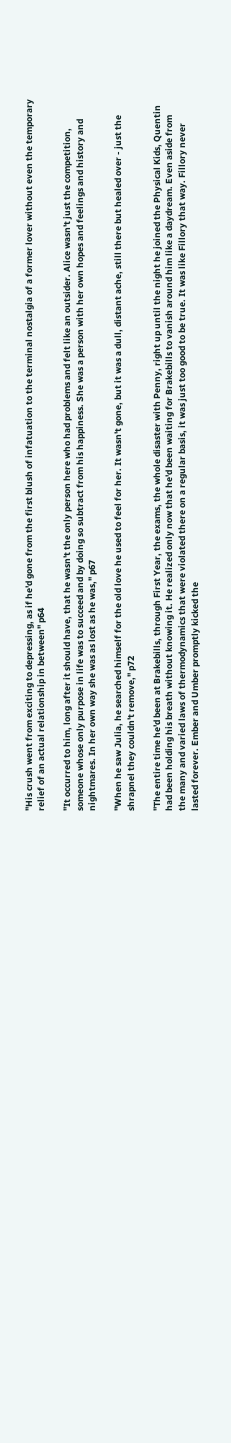"His crush went from exciting to depressing, as if he'd gone from the first blush of infatuation to the terminal nostalgia of a former lover without even the temporary relief of an actual relationship in between" p64

"It occurred to him, long after it should have, that he wasn't the only person here who had problems and felt like an outsider. Alice wasn't just the competition, someone whose only purpose in life was to succeed and by doing so subtract from his happiness. She was a person with her own hopes and feelings and history and nightmares. In her own way she was as lost as he was," p67

"When he saw Julia, he searched himself for the old love he used to feel for her. It wasn't gone, but it was a dull, distant ache, still there but healed over - just the shrapnel they couldn't remove," p72

"The entire time he'd been at Brakebills, through First Year, the exams, the whole disaster with Penny, right up until the night he joined the Physical Kids, Quentin had been holding his breath without knowing it. He realized only now that he'd been waiting for Brakebills to vanish around him like a daydream. Even aside from the many and varied laws of thermodynamics that were violated there on a regular basis, it was just too good to be true. It was like Fillory that way. Fillory never lasted forever. Ember and Umber promptly kicked the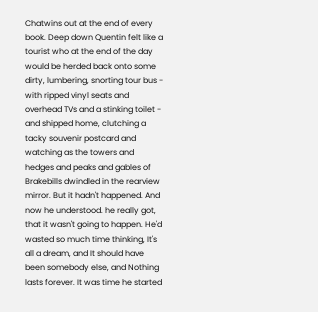Chatwins out at the end of every book. Deep down Quentin felt like a tourist who at the end of the day would be herded back onto some dirty, lumbering, snorting tour bus - with ripped vinyl seats and overhead TVs and a stinking toilet - and shipped home, clutching a tacky souvenir postcard and watching as the towers and hedges and peaks and gables of Brakebills dwindled in the rearview mirror. But it hadn't happened. And now he understood. he really got, that it wasn't going to happen. He'd wasted so much time thinking, It's all a dream, and It should have been somebody else, and Nothing lasts forever. It was time he started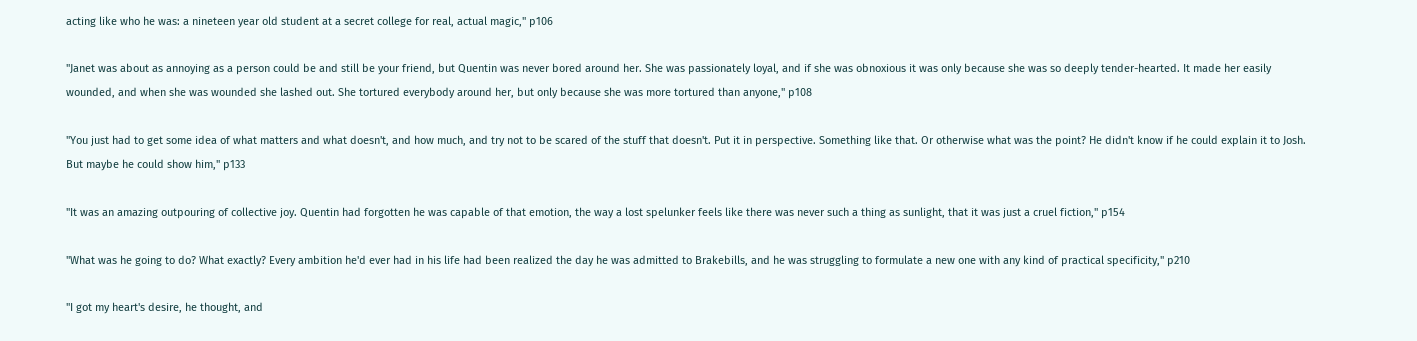acting like who he was: a nineteen year old student at a secret college for real, actual magic," p106

"Janet was about as annoying as a person could be and still be your friend, but Quentin was never bored around her. She was passionately loyal, and if she was obnoxious it was only because she was so deeply tender-hearted. It made her easily wounded, and when she was wounded she lashed out. She tortured everybody around her, but only because she was more tortured than anyone," p108

"You just had to get some idea of what matters and what doesn't, and how much, and try not to be scared of the stuff that doesn't. Put it in perspective. Something like that. Or otherwise what was the point? He didn't know if he could explain it to Josh. But maybe he could show him," p133

"It was an amazing outpouring of collective joy. Quentin had forgotten he was capable of that emotion, the way a lost spelunker feels like there was never such a thing as sunlight, that it was just a cruel fiction," p154

"What was he going to do? What exactly? Every ambition he'd ever had in his life had been realized the day he was admitted to Brakebills, and he was struggling to formulate a new one with any kind of practical specificity," p210

"I got my heart's desire, he thought, and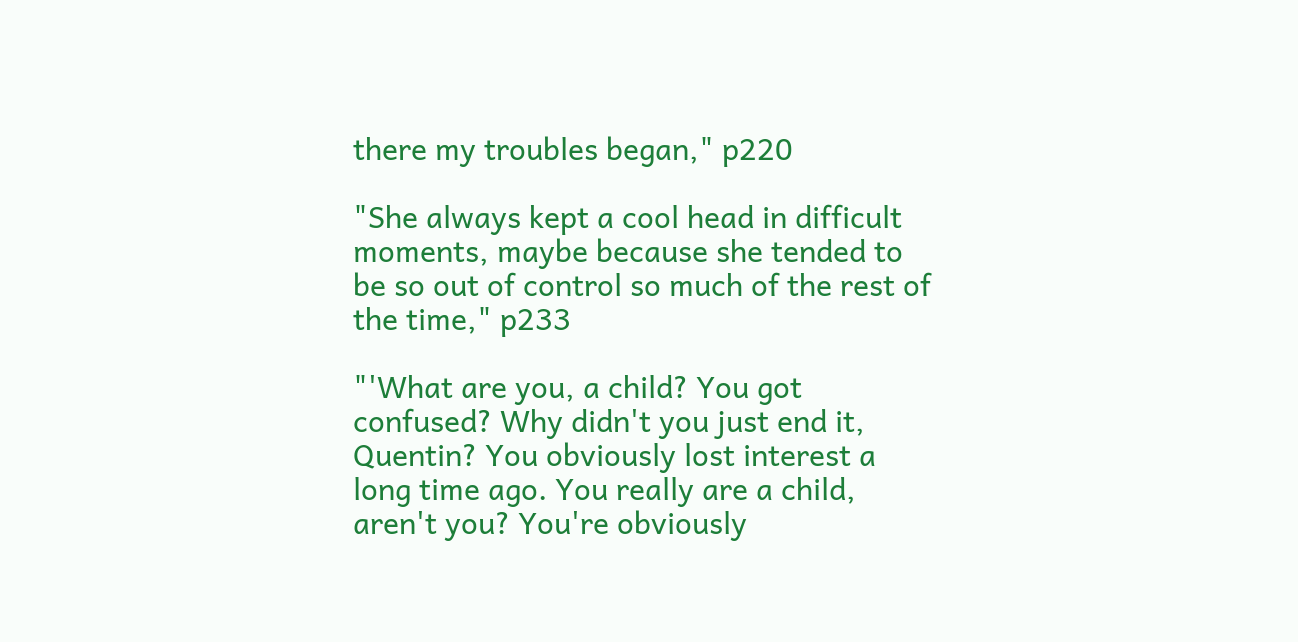there my troubles began," p220

"She always kept a cool head in difficult moments, maybe because she tended to be so out of control so much of the rest of the time," p233

"'What are you, a child? You got confused? Why didn't you just end it, Quentin? You obviously lost interest a long time ago. You really are a child, aren't you? You're obviously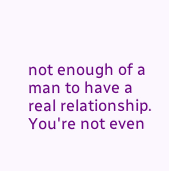not enough of a man to have a real relationship. You're not even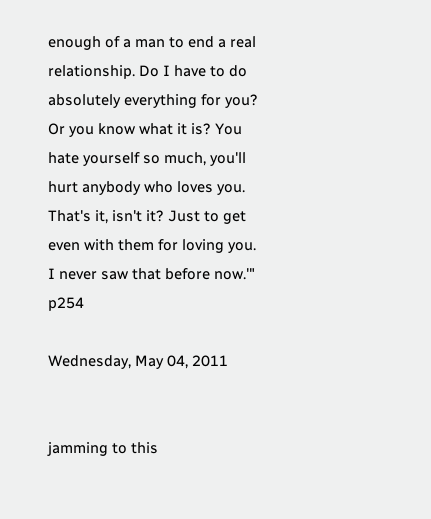enough of a man to end a real relationship. Do I have to do absolutely everything for you? Or you know what it is? You hate yourself so much, you'll hurt anybody who loves you. That's it, isn't it? Just to get even with them for loving you. I never saw that before now.'" p254

Wednesday, May 04, 2011


jamming to this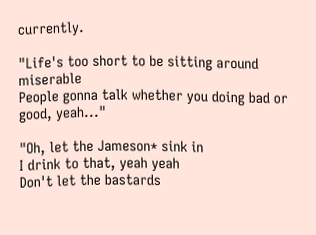currently.

"Life's too short to be sitting around miserable
People gonna talk whether you doing bad or good, yeah..."

"Oh, let the Jameson* sink in
I drink to that, yeah yeah
Don't let the bastards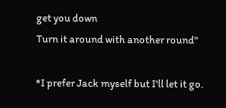get you down
Turn it around with another round"

*I prefer Jack myself but I'll let it go.